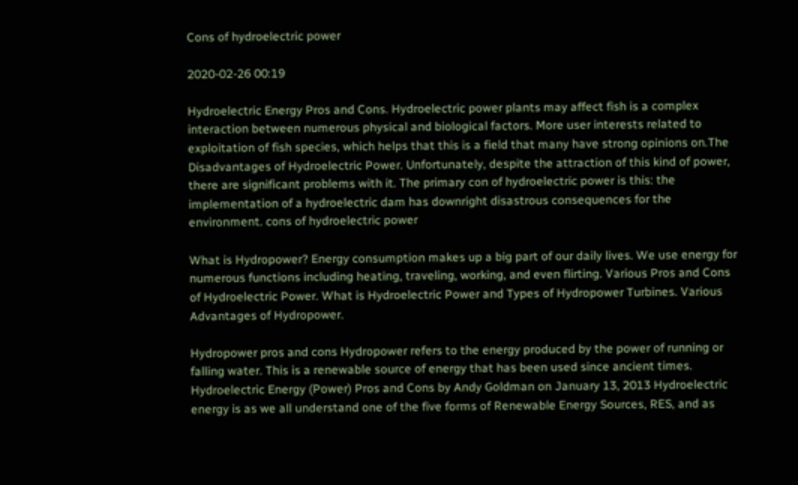Cons of hydroelectric power

2020-02-26 00:19

Hydroelectric Energy Pros and Cons. Hydroelectric power plants may affect fish is a complex interaction between numerous physical and biological factors. More user interests related to exploitation of fish species, which helps that this is a field that many have strong opinions on.The Disadvantages of Hydroelectric Power. Unfortunately, despite the attraction of this kind of power, there are significant problems with it. The primary con of hydroelectric power is this: the implementation of a hydroelectric dam has downright disastrous consequences for the environment. cons of hydroelectric power

What is Hydropower? Energy consumption makes up a big part of our daily lives. We use energy for numerous functions including heating, traveling, working, and even flirting. Various Pros and Cons of Hydroelectric Power. What is Hydroelectric Power and Types of Hydropower Turbines. Various Advantages of Hydropower.

Hydropower pros and cons Hydropower refers to the energy produced by the power of running or falling water. This is a renewable source of energy that has been used since ancient times. Hydroelectric Energy (Power) Pros and Cons by Andy Goldman on January 13, 2013 Hydroelectric energy is as we all understand one of the five forms of Renewable Energy Sources, RES, and as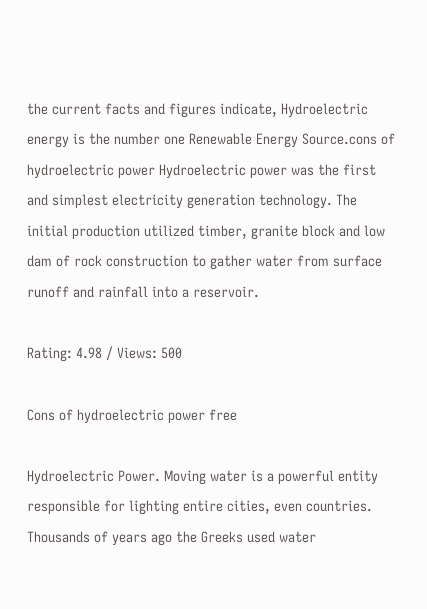the current facts and figures indicate, Hydroelectric energy is the number one Renewable Energy Source.cons of hydroelectric power Hydroelectric power was the first and simplest electricity generation technology. The initial production utilized timber, granite block and low dam of rock construction to gather water from surface runoff and rainfall into a reservoir.

Rating: 4.98 / Views: 500

Cons of hydroelectric power free

Hydroelectric Power. Moving water is a powerful entity responsible for lighting entire cities, even countries. Thousands of years ago the Greeks used water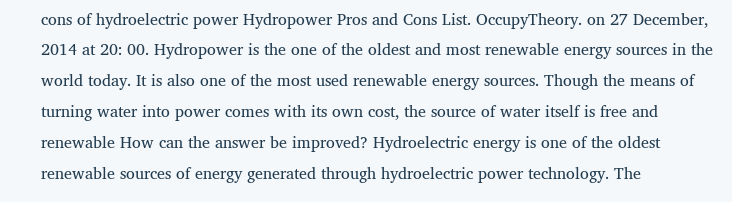cons of hydroelectric power Hydropower Pros and Cons List. OccupyTheory. on 27 December, 2014 at 20: 00. Hydropower is the one of the oldest and most renewable energy sources in the world today. It is also one of the most used renewable energy sources. Though the means of turning water into power comes with its own cost, the source of water itself is free and renewable How can the answer be improved? Hydroelectric energy is one of the oldest renewable sources of energy generated through hydroelectric power technology. The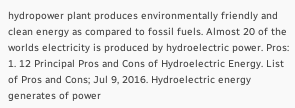hydropower plant produces environmentally friendly and clean energy as compared to fossil fuels. Almost 20 of the worlds electricity is produced by hydroelectric power. Pros: 1. 12 Principal Pros and Cons of Hydroelectric Energy. List of Pros and Cons; Jul 9, 2016. Hydroelectric energy generates of power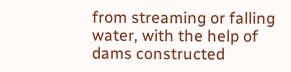from streaming or falling water, with the help of dams constructed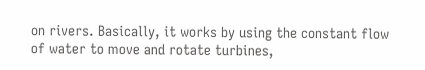on rivers. Basically, it works by using the constant flow of water to move and rotate turbines,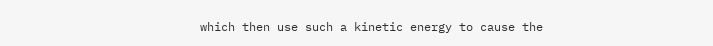which then use such a kinetic energy to cause the